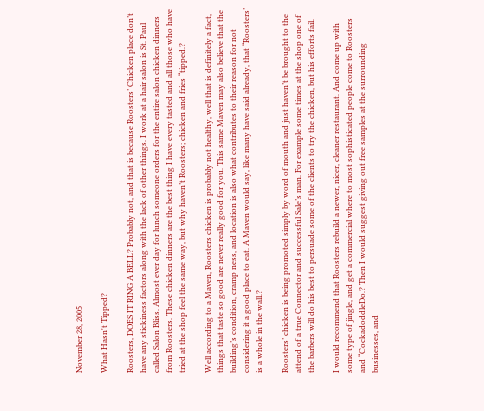November 28, 2005

What Hasn't Tipped?

Roosters, DOES IT RING A BELL? Probably not, and that is because Roosters’ Chicken place don’t have any stickiness factors along with the lack of other things. I work at a hair salon is St. Paul called Salon Bliss. Almost ever day for lunch someone orders for the entire salon chicken dinners from Roosters. These chicken dinners are the best thing I have every tasted and all those who have tried at the shop feel the same way, but why haven’t Roosters; chicken and fries “tipped.?

Well according to a Maven, Roosters chicken is probably not healthy, well that is definitely a fact, things that taste so good are never really good for you. This same Maven may also believe that the building’s condition, cramp ness, and location is also what contributes to their reason for not considering it a good place to eat. A Maven would say, like many have said already, that “Roosters’ is a whole in the wall.?

Roosters’ chicken is being promoted simply by word of mouth and just haven’t be brought to the attend of a true Connector and successful Sale’s man. For example some times at the shop one of the barbers will do his best to persuade some of the clients to try the chicken, but his efforts fail.

I would recommend that Roosters rebuild a newer, nicer, cleaner restaurant. And come up with some type of jingle, and get a commercial where to most sophisticated people come to Roosters and “CockadoddleDo.? Then I would suggest giving out free samples at the surrounding businesses, and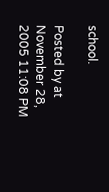school.

Posted by at November 28, 2005 11:08 PM